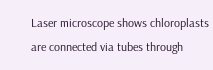Laser microscope shows chloroplasts are connected via tubes through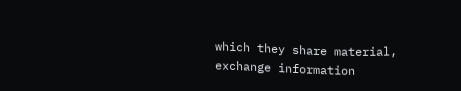which they share material, exchange information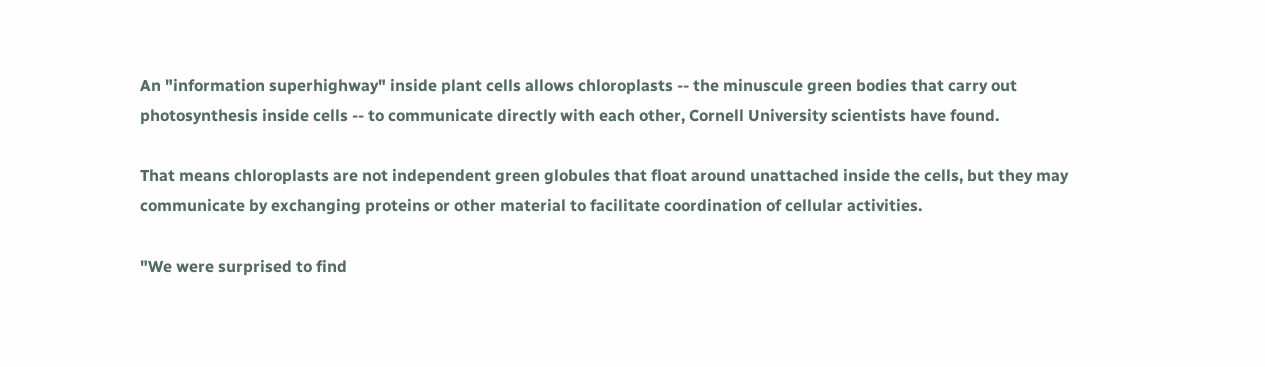An "information superhighway" inside plant cells allows chloroplasts -- the minuscule green bodies that carry out photosynthesis inside cells -- to communicate directly with each other, Cornell University scientists have found.

That means chloroplasts are not independent green globules that float around unattached inside the cells, but they may communicate by exchanging proteins or other material to facilitate coordination of cellular activities.

"We were surprised to find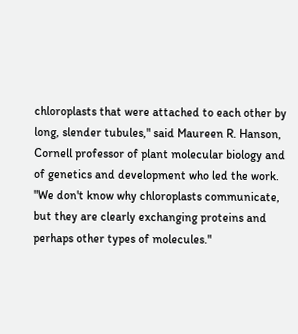chloroplasts that were attached to each other by long, slender tubules," said Maureen R. Hanson, Cornell professor of plant molecular biology and of genetics and development who led the work. "We don't know why chloroplasts communicate, but they are clearly exchanging proteins and perhaps other types of molecules."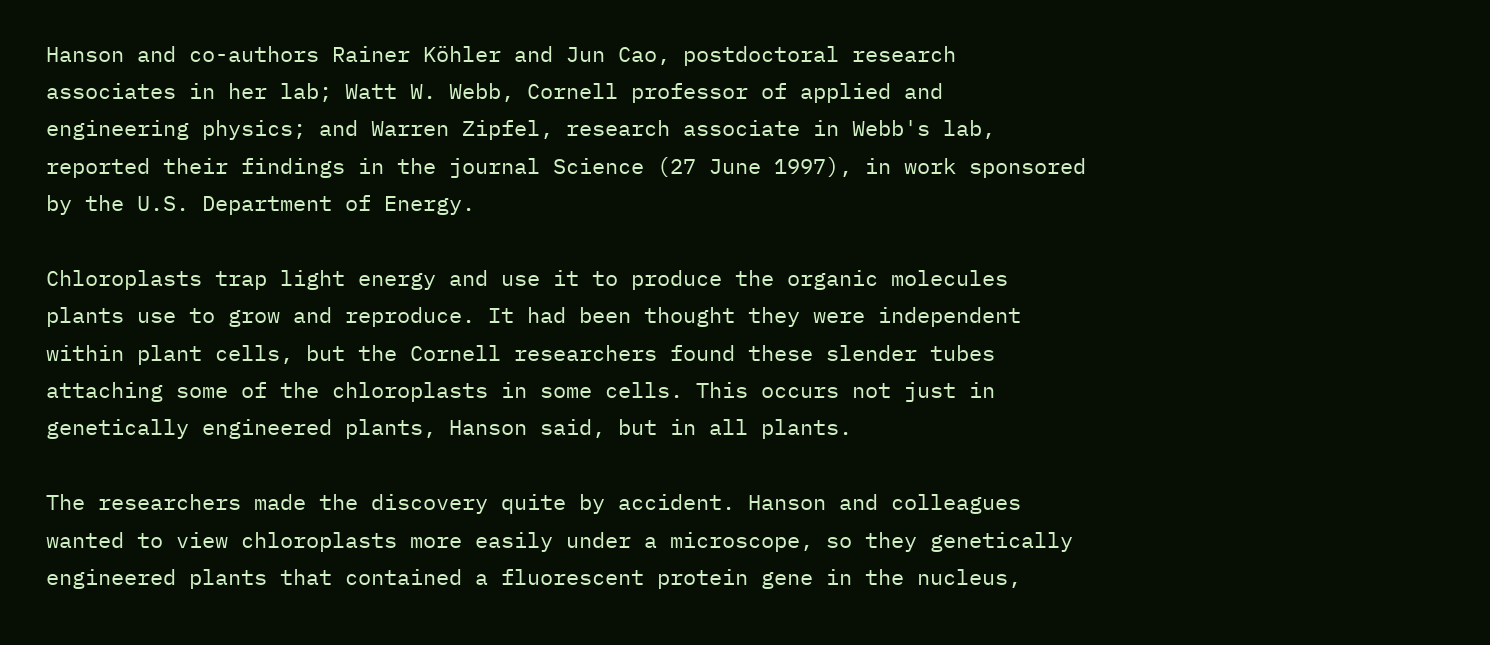Hanson and co-authors Rainer Köhler and Jun Cao, postdoctoral research associates in her lab; Watt W. Webb, Cornell professor of applied and engineering physics; and Warren Zipfel, research associate in Webb's lab, reported their findings in the journal Science (27 June 1997), in work sponsored by the U.S. Department of Energy.

Chloroplasts trap light energy and use it to produce the organic molecules plants use to grow and reproduce. It had been thought they were independent within plant cells, but the Cornell researchers found these slender tubes attaching some of the chloroplasts in some cells. This occurs not just in genetically engineered plants, Hanson said, but in all plants.

The researchers made the discovery quite by accident. Hanson and colleagues wanted to view chloroplasts more easily under a microscope, so they genetically engineered plants that contained a fluorescent protein gene in the nucleus,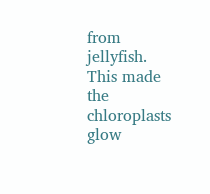from jellyfish. This made the chloroplasts glow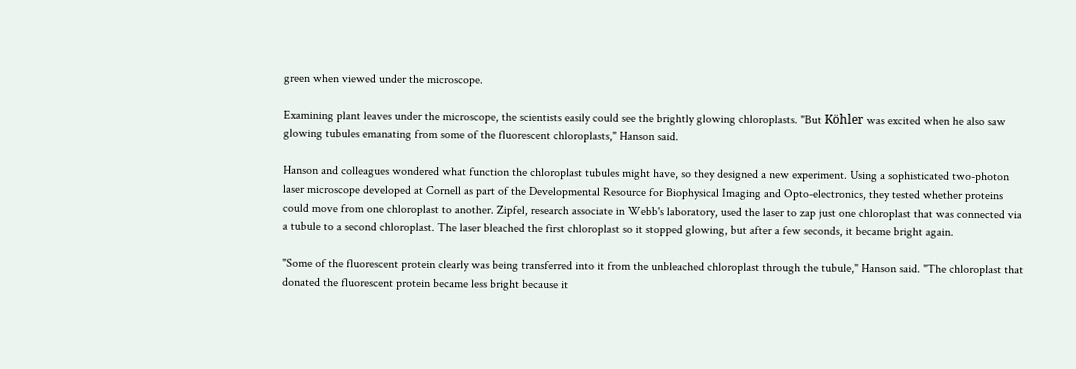green when viewed under the microscope.

Examining plant leaves under the microscope, the scientists easily could see the brightly glowing chloroplasts. "But Köhler was excited when he also saw glowing tubules emanating from some of the fluorescent chloroplasts," Hanson said.

Hanson and colleagues wondered what function the chloroplast tubules might have, so they designed a new experiment. Using a sophisticated two-photon laser microscope developed at Cornell as part of the Developmental Resource for Biophysical Imaging and Opto-electronics, they tested whether proteins could move from one chloroplast to another. Zipfel, research associate in Webb's laboratory, used the laser to zap just one chloroplast that was connected via a tubule to a second chloroplast. The laser bleached the first chloroplast so it stopped glowing, but after a few seconds, it became bright again.

"Some of the fluorescent protein clearly was being transferred into it from the unbleached chloroplast through the tubule," Hanson said. "The chloroplast that donated the fluorescent protein became less bright because it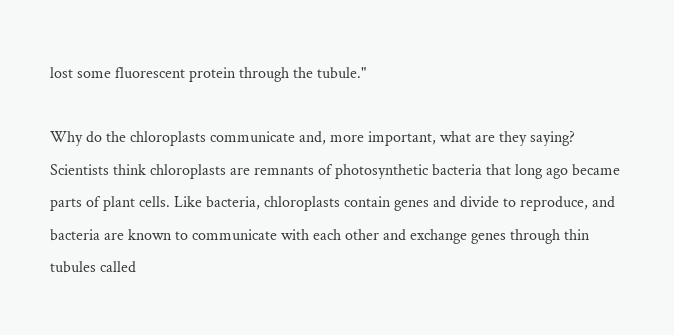lost some fluorescent protein through the tubule."

Why do the chloroplasts communicate and, more important, what are they saying? Scientists think chloroplasts are remnants of photosynthetic bacteria that long ago became parts of plant cells. Like bacteria, chloroplasts contain genes and divide to reproduce, and bacteria are known to communicate with each other and exchange genes through thin tubules called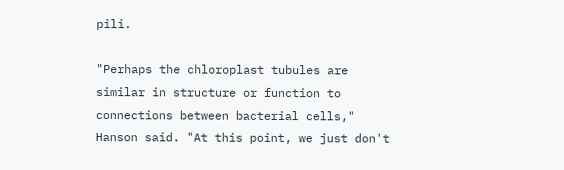pili.

"Perhaps the chloroplast tubules are similar in structure or function to connections between bacterial cells," Hanson said. "At this point, we just don't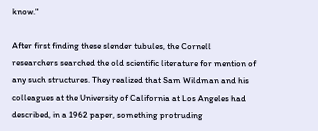know."

After first finding these slender tubules, the Cornell researchers searched the old scientific literature for mention of any such structures. They realized that Sam Wildman and his colleagues at the University of California at Los Angeles had described, in a 1962 paper, something protruding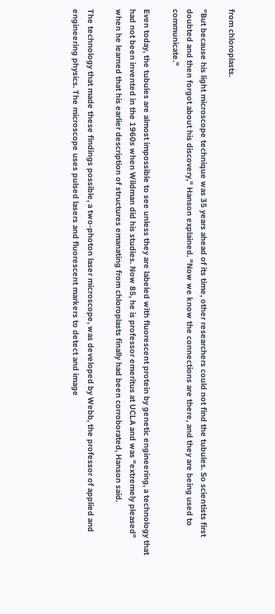from chloroplasts.

"But because his light microscope technique was 35 years ahead of its time, other researchers could not find the tubules. So scientists first doubted and then forgot about his discovery," Hanson explained. "Now we know the connections are there, and they are being used to communicate."

Even today, the tubules are almost impossible to see unless they are labeled with fluorescent protein by genetic engineering, a technology that had not been invented in the 1960s when Wildman did his studies. Now 85, he is professor emeritus at UCLA and was "extremely pleased" when he learned that his earlier description of structures emanating from chloroplasts finally had been corroborated, Hanson said.

The technology that made these findings possible, a two-photon laser microscope, was developed by Webb, the professor of applied and engineering physics. The microscope uses pulsed lasers and fluorescent markers to detect and image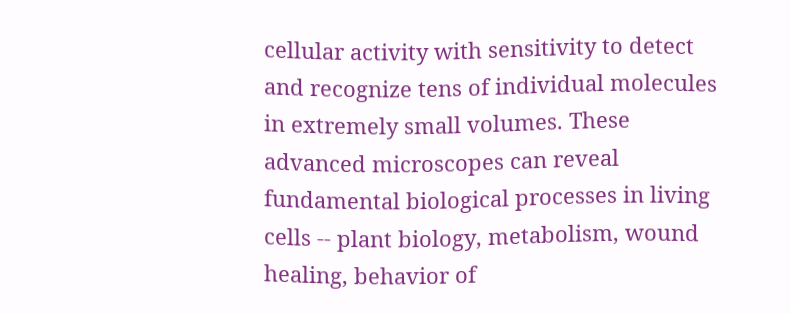cellular activity with sensitivity to detect and recognize tens of individual molecules in extremely small volumes. These advanced microscopes can reveal fundamental biological processes in living cells -- plant biology, metabolism, wound healing, behavior of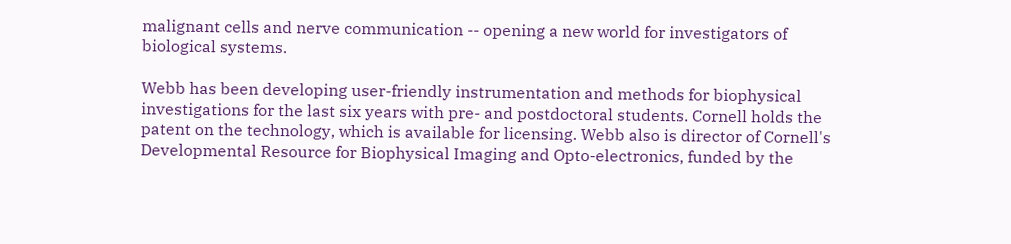malignant cells and nerve communication -- opening a new world for investigators of biological systems.

Webb has been developing user-friendly instrumentation and methods for biophysical investigations for the last six years with pre- and postdoctoral students. Cornell holds the patent on the technology, which is available for licensing. Webb also is director of Cornell's Developmental Resource for Biophysical Imaging and Opto-electronics, funded by the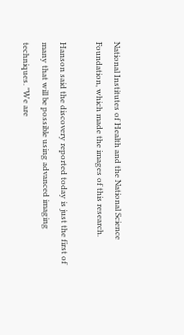National Institutes of Health and the National Science Foundation, which made the images of this research.

Hanson said the discovery reported today is just the first of many that will be possible using advanced imaging techniques. "We are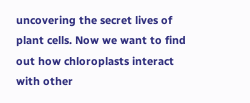uncovering the secret lives of plant cells. Now we want to find out how chloroplasts interact with other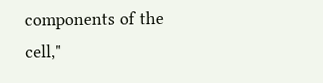components of the cell,"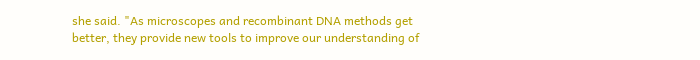she said. "As microscopes and recombinant DNA methods get better, they provide new tools to improve our understanding of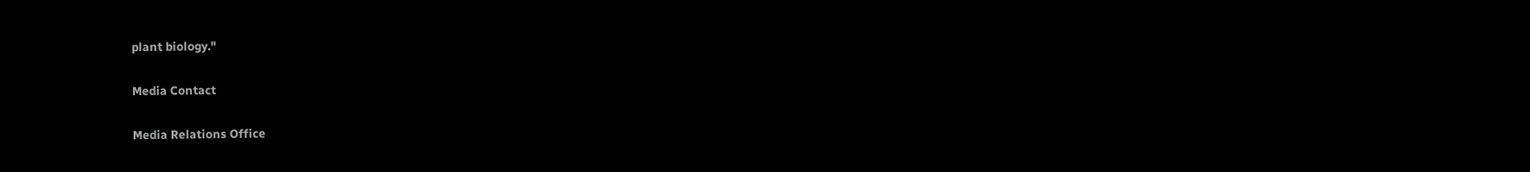plant biology."

Media Contact

Media Relations Office